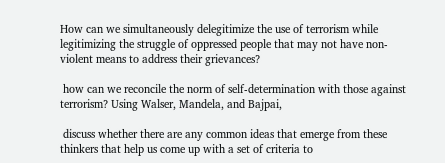How can we simultaneously delegitimize the use of terrorism while legitimizing the struggle of oppressed people that may not have non-violent means to address their grievances?

 how can we reconcile the norm of self-determination with those against terrorism? Using Walser, Mandela, and Bajpai,

 discuss whether there are any common ideas that emerge from these thinkers that help us come up with a set of criteria to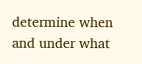determine when and under what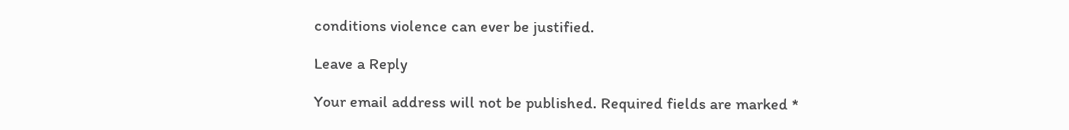conditions violence can ever be justified.

Leave a Reply

Your email address will not be published. Required fields are marked *